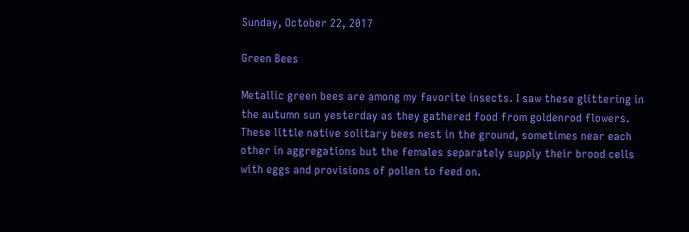Sunday, October 22, 2017

Green Bees

Metallic green bees are among my favorite insects. I saw these glittering in the autumn sun yesterday as they gathered food from goldenrod flowers. These little native solitary bees nest in the ground, sometimes near each other in aggregations but the females separately supply their brood cells with eggs and provisions of pollen to feed on.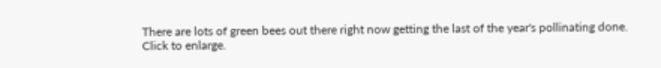There are lots of green bees out there right now getting the last of the year's pollinating done.
Click to enlarge.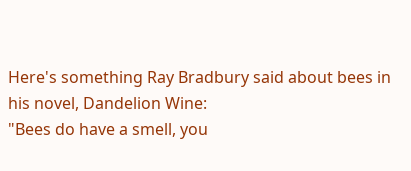Here's something Ray Bradbury said about bees in his novel, Dandelion Wine:
"Bees do have a smell, you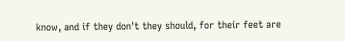know, and if they don't they should, for their feet are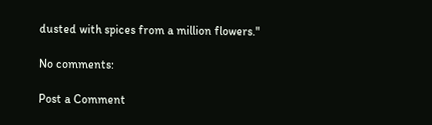dusted with spices from a million flowers."

No comments:

Post a Comment